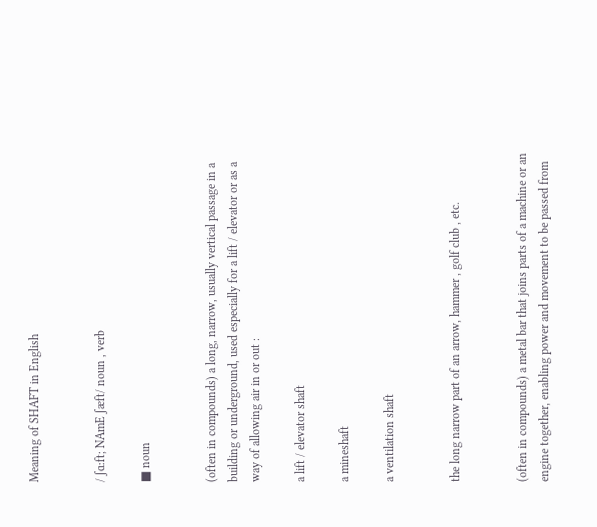Meaning of SHAFT in English


/ ʃɑːft; NAmE ʃæft/ noun , verb

■ noun


(often in compounds) a long, narrow, usually vertical passage in a building or underground, used especially for a lift / elevator or as a way of allowing air in or out :

a lift / elevator shaft

a mineshaft

a ventilation shaft


the long narrow part of an arrow, hammer , golf club , etc.


(often in compounds) a metal bar that joins parts of a machine or an engine together, enabling power and movement to be passed from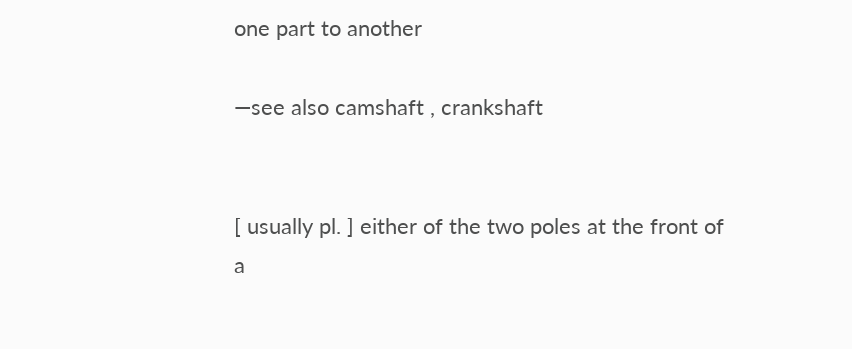one part to another

—see also camshaft , crankshaft


[ usually pl. ] either of the two poles at the front of a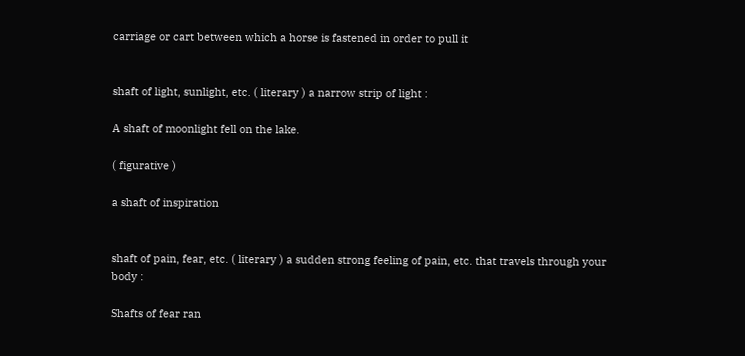carriage or cart between which a horse is fastened in order to pull it


shaft of light, sunlight, etc. ( literary ) a narrow strip of light :

A shaft of moonlight fell on the lake.

( figurative )

a shaft of inspiration


shaft of pain, fear, etc. ( literary ) a sudden strong feeling of pain, etc. that travels through your body :

Shafts of fear ran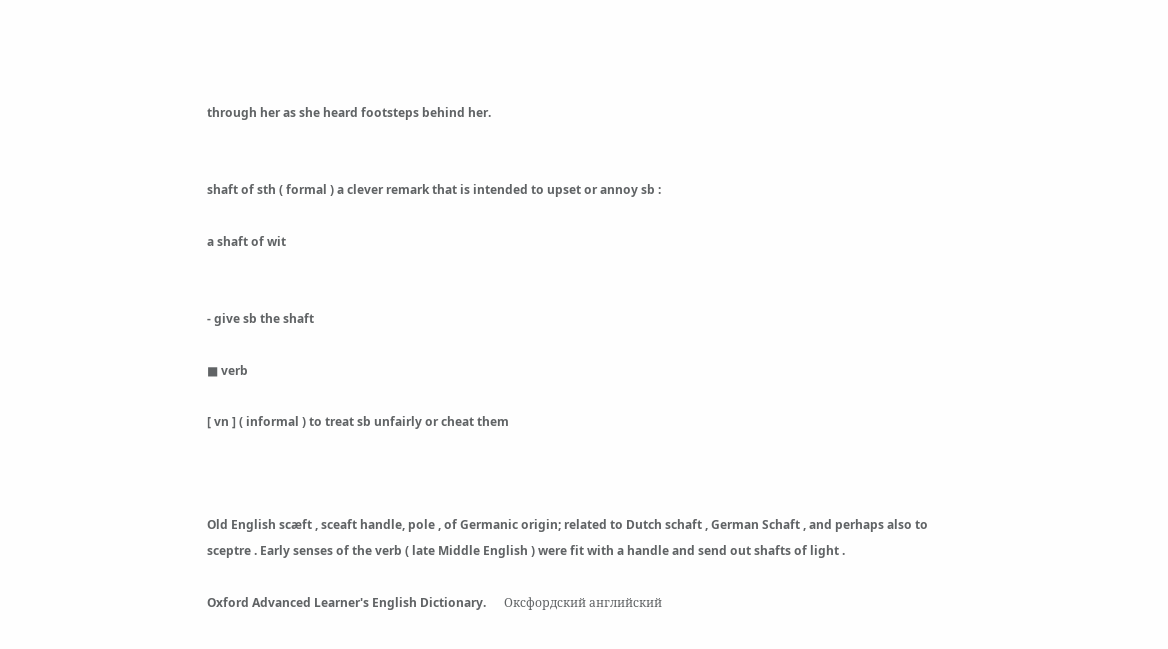through her as she heard footsteps behind her.


shaft of sth ( formal ) a clever remark that is intended to upset or annoy sb :

a shaft of wit


- give sb the shaft

■ verb

[ vn ] ( informal ) to treat sb unfairly or cheat them



Old English scæft , sceaft handle, pole , of Germanic origin; related to Dutch schaft , German Schaft , and perhaps also to sceptre . Early senses of the verb ( late Middle English ) were fit with a handle and send out shafts of light .

Oxford Advanced Learner's English Dictionary.      Оксфордский английский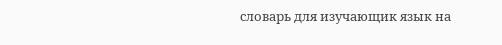словарь для изучающик язык на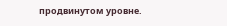продвинутом уровне.